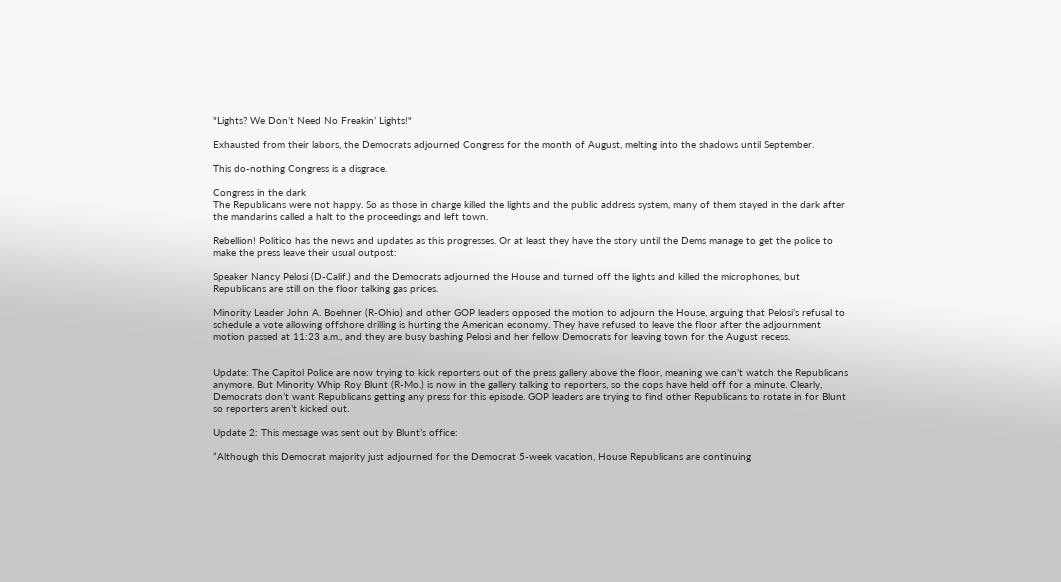"Lights? We Don’t Need No Freakin’ Lights!"

Exhausted from their labors, the Democrats adjourned Congress for the month of August, melting into the shadows until September.

This do-nothing Congress is a disgrace.

Congress in the dark
The Republicans were not happy. So as those in charge killed the lights and the public address system, many of them stayed in the dark after the mandarins called a halt to the proceedings and left town.

Rebellion! Politico has the news and updates as this progresses. Or at least they have the story until the Dems manage to get the police to make the press leave their usual outpost:

Speaker Nancy Pelosi (D-Calif.) and the Democrats adjourned the House and turned off the lights and killed the microphones, but Republicans are still on the floor talking gas prices.

Minority Leader John A. Boehner (R-Ohio) and other GOP leaders opposed the motion to adjourn the House, arguing that Pelosi’s refusal to schedule a vote allowing offshore drilling is hurting the American economy. They have refused to leave the floor after the adjournment motion passed at 11:23 a.m., and they are busy bashing Pelosi and her fellow Democrats for leaving town for the August recess.


Update: The Capitol Police are now trying to kick reporters out of the press gallery above the floor, meaning we can’t watch the Republicans anymore. But Minority Whip Roy Blunt (R-Mo.) is now in the gallery talking to reporters, so the cops have held off for a minute. Clearly, Democrats don’t want Republicans getting any press for this episode. GOP leaders are trying to find other Republicans to rotate in for Blunt so reporters aren’t kicked out.

Update 2: This message was sent out by Blunt’s office:

“Although this Democrat majority just adjourned for the Democrat 5-week vacation, House Republicans are continuing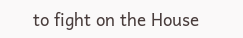to fight on the House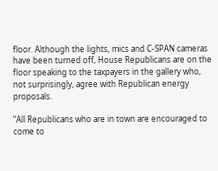floor. Although the lights, mics and C-SPAN cameras have been turned off, House Republicans are on the floor speaking to the taxpayers in the gallery who, not surprisingly, agree with Republican energy proposals.

“All Republicans who are in town are encouraged to come to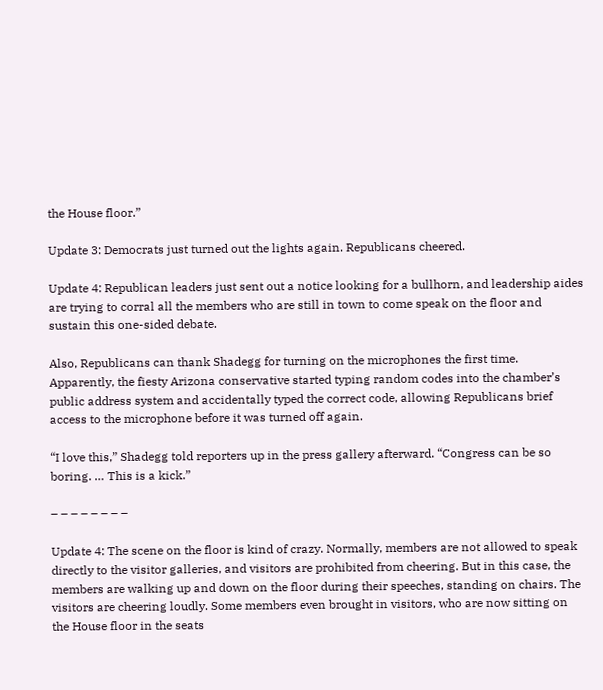the House floor.”

Update 3: Democrats just turned out the lights again. Republicans cheered.

Update 4: Republican leaders just sent out a notice looking for a bullhorn, and leadership aides are trying to corral all the members who are still in town to come speak on the floor and sustain this one-sided debate.

Also, Republicans can thank Shadegg for turning on the microphones the first time. Apparently, the fiesty Arizona conservative started typing random codes into the chamber’s public address system and accidentally typed the correct code, allowing Republicans brief access to the microphone before it was turned off again.

“I love this,” Shadegg told reporters up in the press gallery afterward. “Congress can be so boring. … This is a kick.”

– – – – – – – –

Update 4: The scene on the floor is kind of crazy. Normally, members are not allowed to speak directly to the visitor galleries, and visitors are prohibited from cheering. But in this case, the members are walking up and down on the floor during their speeches, standing on chairs. The visitors are cheering loudly. Some members even brought in visitors, who are now sitting on the House floor in the seats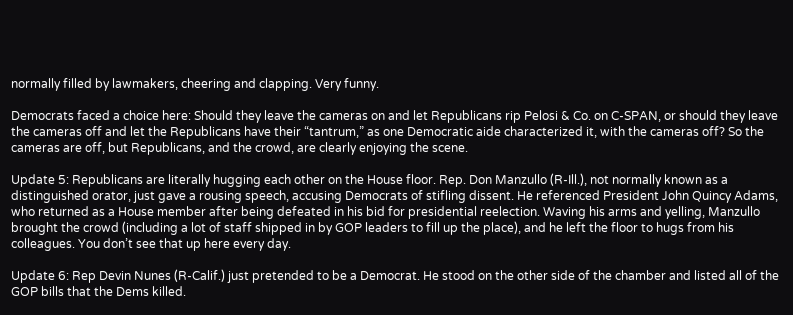normally filled by lawmakers, cheering and clapping. Very funny.

Democrats faced a choice here: Should they leave the cameras on and let Republicans rip Pelosi & Co. on C-SPAN, or should they leave the cameras off and let the Republicans have their “tantrum,” as one Democratic aide characterized it, with the cameras off? So the cameras are off, but Republicans, and the crowd, are clearly enjoying the scene.

Update 5: Republicans are literally hugging each other on the House floor. Rep. Don Manzullo (R-Ill.), not normally known as a distinguished orator, just gave a rousing speech, accusing Democrats of stifling dissent. He referenced President John Quincy Adams, who returned as a House member after being defeated in his bid for presidential reelection. Waving his arms and yelling, Manzullo brought the crowd (including a lot of staff shipped in by GOP leaders to fill up the place), and he left the floor to hugs from his colleagues. You don’t see that up here every day.

Update 6: Rep Devin Nunes (R-Calif.) just pretended to be a Democrat. He stood on the other side of the chamber and listed all of the GOP bills that the Dems killed.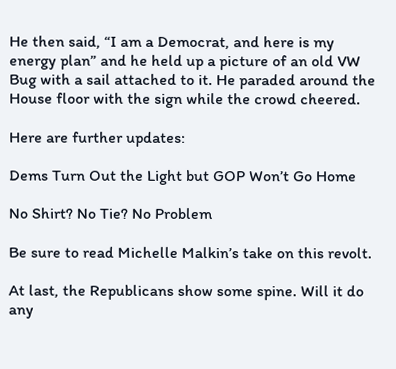He then said, “I am a Democrat, and here is my energy plan” and he held up a picture of an old VW Bug with a sail attached to it. He paraded around the House floor with the sign while the crowd cheered.

Here are further updates:

Dems Turn Out the Light but GOP Won’t Go Home

No Shirt? No Tie? No Problem

Be sure to read Michelle Malkin’s take on this revolt.

At last, the Republicans show some spine. Will it do any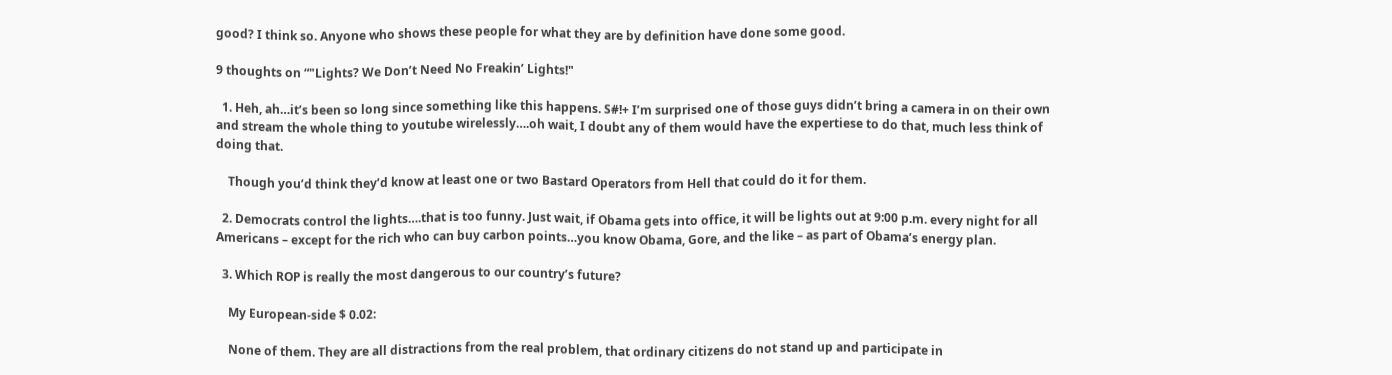good? I think so. Anyone who shows these people for what they are by definition have done some good.

9 thoughts on “"Lights? We Don’t Need No Freakin’ Lights!"

  1. Heh, ah…it’s been so long since something like this happens. S#!+ I’m surprised one of those guys didn’t bring a camera in on their own and stream the whole thing to youtube wirelessly….oh wait, I doubt any of them would have the expertiese to do that, much less think of doing that.

    Though you’d think they’d know at least one or two Bastard Operators from Hell that could do it for them.

  2. Democrats control the lights….that is too funny. Just wait, if Obama gets into office, it will be lights out at 9:00 p.m. every night for all Americans – except for the rich who can buy carbon points…you know Obama, Gore, and the like – as part of Obama’s energy plan.

  3. Which ROP is really the most dangerous to our country’s future?

    My European-side $ 0.02:

    None of them. They are all distractions from the real problem, that ordinary citizens do not stand up and participate in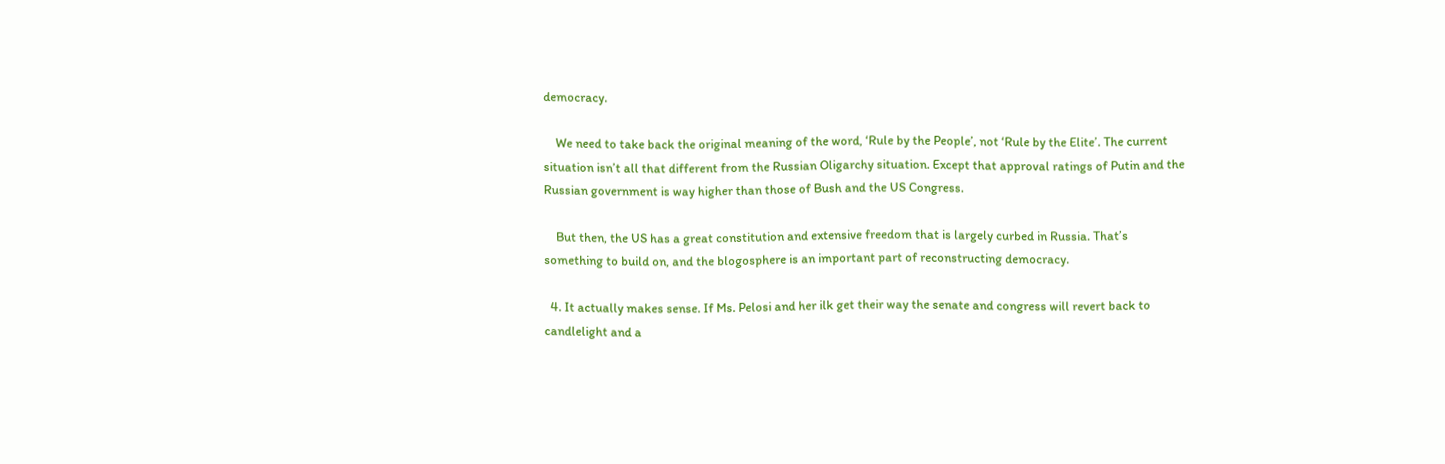democracy.

    We need to take back the original meaning of the word, ‘Rule by the People’, not ‘Rule by the Elite’. The current situation isn’t all that different from the Russian Oligarchy situation. Except that approval ratings of Putin and the Russian government is way higher than those of Bush and the US Congress.

    But then, the US has a great constitution and extensive freedom that is largely curbed in Russia. That’s something to build on, and the blogosphere is an important part of reconstructing democracy.

  4. It actually makes sense. If Ms. Pelosi and her ilk get their way the senate and congress will revert back to candlelight and a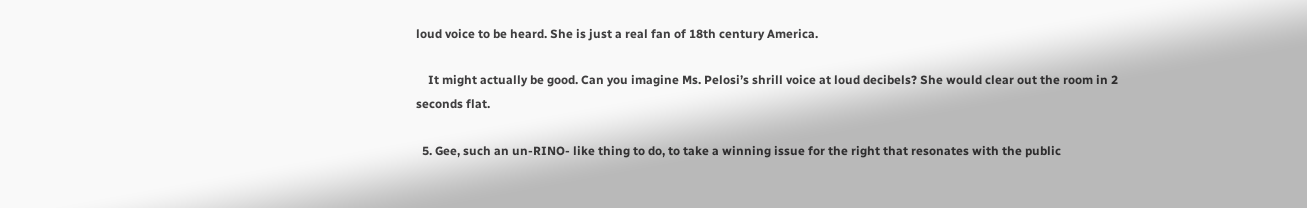loud voice to be heard. She is just a real fan of 18th century America.

    It might actually be good. Can you imagine Ms. Pelosi’s shrill voice at loud decibels? She would clear out the room in 2 seconds flat.

  5. Gee, such an un-RINO- like thing to do, to take a winning issue for the right that resonates with the public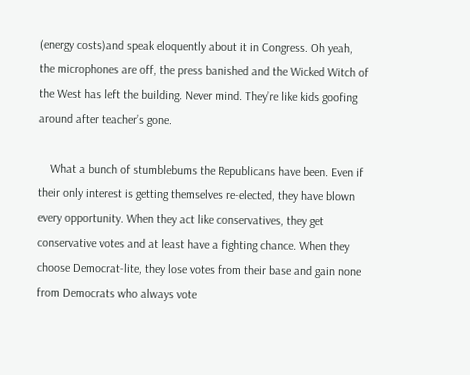(energy costs)and speak eloquently about it in Congress. Oh yeah, the microphones are off, the press banished and the Wicked Witch of the West has left the building. Never mind. They’re like kids goofing around after teacher’s gone.

    What a bunch of stumblebums the Republicans have been. Even if their only interest is getting themselves re-elected, they have blown every opportunity. When they act like conservatives, they get conservative votes and at least have a fighting chance. When they choose Democrat-lite, they lose votes from their base and gain none from Democrats who always vote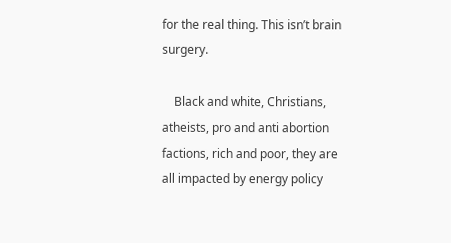for the real thing. This isn’t brain surgery.

    Black and white, Christians, atheists, pro and anti abortion factions, rich and poor, they are all impacted by energy policy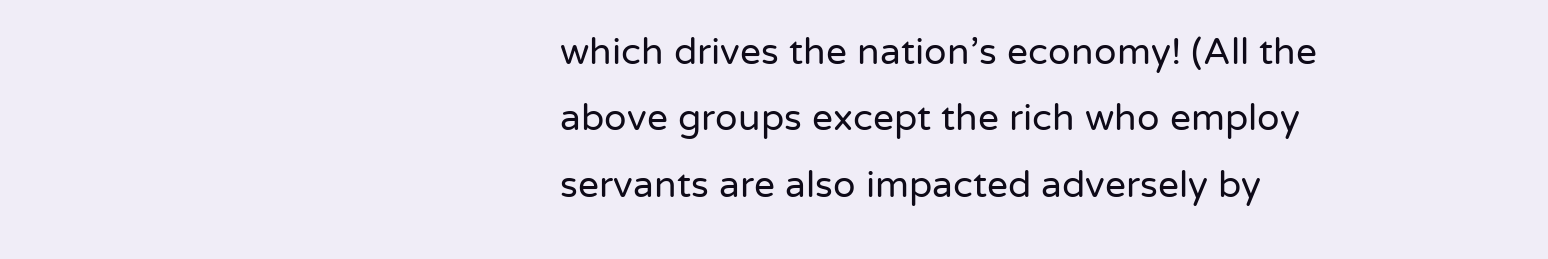which drives the nation’s economy! (All the above groups except the rich who employ servants are also impacted adversely by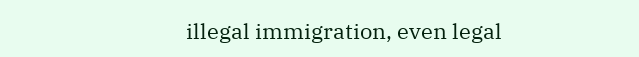illegal immigration, even legal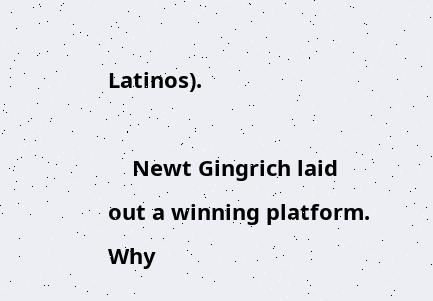Latinos).

    Newt Gingrich laid out a winning platform. Why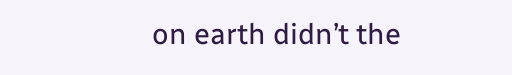on earth didn’t the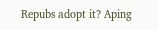Repubs adopt it? Aping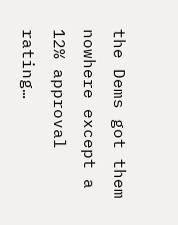the Dems got them nowhere except a 12% approval rating…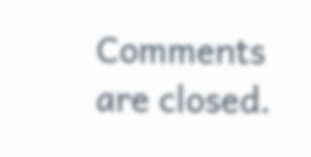Comments are closed.